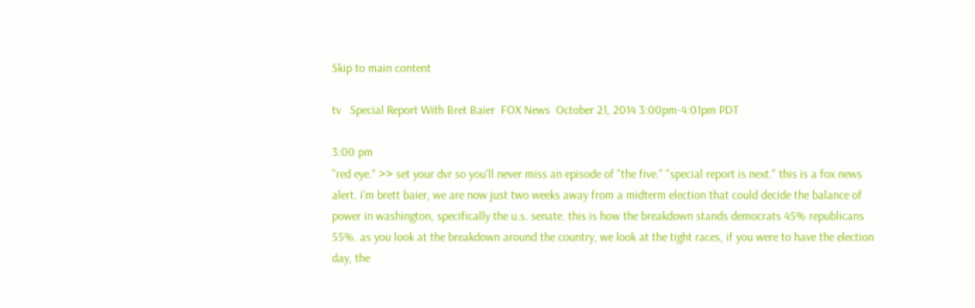Skip to main content

tv   Special Report With Bret Baier  FOX News  October 21, 2014 3:00pm-4:01pm PDT

3:00 pm
"red eye." >> set your dvr so you'll never miss an episode of "the five." "special report is next." this is a fox news alert. i'm brett baier, we are now just two weeks away from a midterm election that could decide the balance of power in washington, specifically the u.s. senate. this is how the breakdown stands democrats 45% republicans 55%. as you look at the breakdown around the country, we look at the tight races, if you were to have the election day, the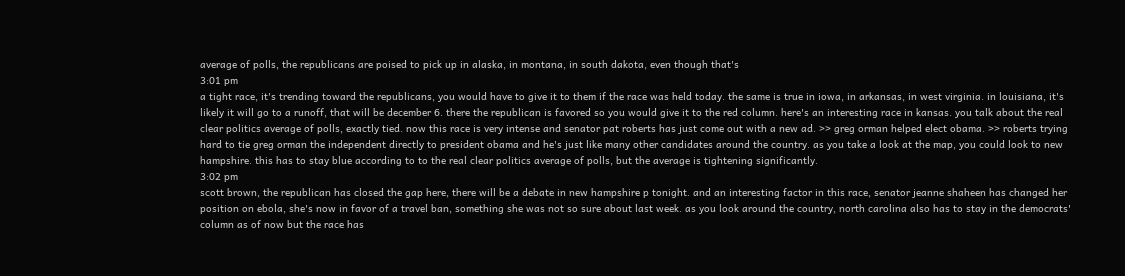average of polls, the republicans are poised to pick up in alaska, in montana, in south dakota, even though that's
3:01 pm
a tight race, it's trending toward the republicans, you would have to give it to them if the race was held today. the same is true in iowa, in arkansas, in west virginia. in louisiana, it's likely it will go to a runoff, that will be december 6. there the republican is favored so you would give it to the red column. here's an interesting race in kansas. you talk about the real clear politics average of polls, exactly tied. now this race is very intense and senator pat roberts has just come out with a new ad. >> greg orman helped elect obama. >> roberts trying hard to tie greg orman the independent directly to president obama and he's just like many other candidates around the country. as you take a look at the map, you could look to new hampshire. this has to stay blue according to to the real clear politics average of polls, but the average is tightening significantly.
3:02 pm
scott brown, the republican has closed the gap here, there will be a debate in new hampshire p tonight. and an interesting factor in this race, senator jeanne shaheen has changed her position on ebola, she's now in favor of a travel ban, something she was not so sure about last week. as you look around the country, north carolina also has to stay in the democrats' column as of now but the race has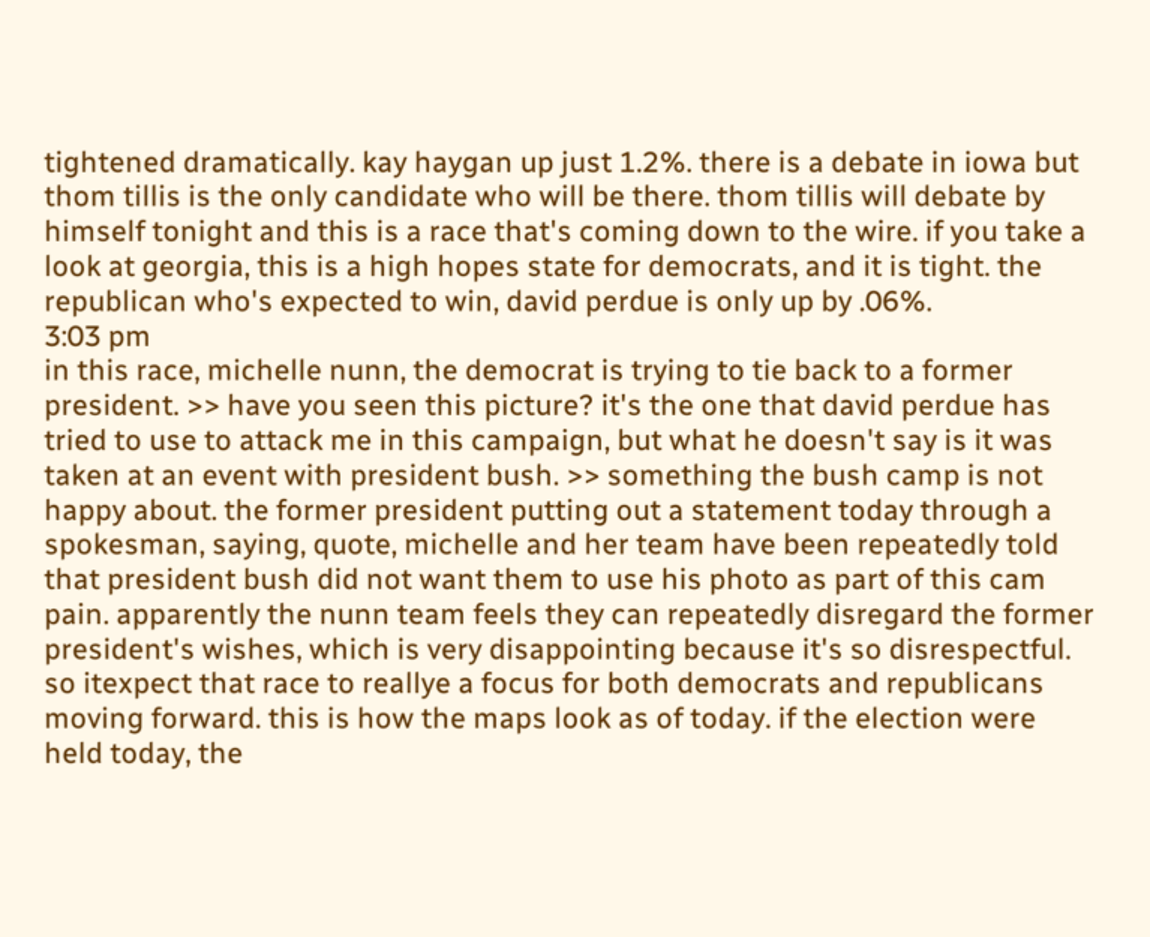tightened dramatically. kay haygan up just 1.2%. there is a debate in iowa but thom tillis is the only candidate who will be there. thom tillis will debate by himself tonight and this is a race that's coming down to the wire. if you take a look at georgia, this is a high hopes state for democrats, and it is tight. the republican who's expected to win, david perdue is only up by .06%.
3:03 pm
in this race, michelle nunn, the democrat is trying to tie back to a former president. >> have you seen this picture? it's the one that david perdue has tried to use to attack me in this campaign, but what he doesn't say is it was taken at an event with president bush. >> something the bush camp is not happy about. the former president putting out a statement today through a spokesman, saying, quote, michelle and her team have been repeatedly told that president bush did not want them to use his photo as part of this cam pain. apparently the nunn team feels they can repeatedly disregard the former president's wishes, which is very disappointing because it's so disrespectful. so itexpect that race to reallye a focus for both democrats and republicans moving forward. this is how the maps look as of today. if the election were held today, the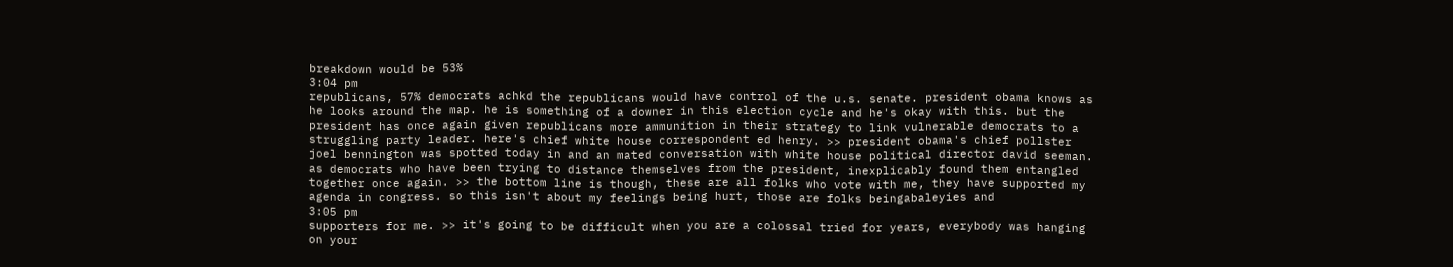breakdown would be 53%
3:04 pm
republicans, 57% democrats achkd the republicans would have control of the u.s. senate. president obama knows as he looks around the map. he is something of a downer in this election cycle and he's okay with this. but the president has once again given republicans more ammunition in their strategy to link vulnerable democrats to a struggling party leader. here's chief white house correspondent ed henry. >> president obama's chief pollster joel bennington was spotted today in and an mated conversation with white house political director david seeman. as democrats who have been trying to distance themselves from the president, inexplicably found them entangled together once again. >> the bottom line is though, these are all folks who vote with me, they have supported my agenda in congress. so this isn't about my feelings being hurt, those are folks beingabaleyies and
3:05 pm
supporters for me. >> it's going to be difficult when you are a colossal tried for years, everybody was hanging on your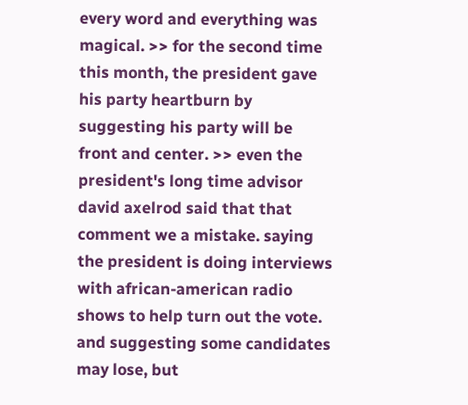every word and everything was magical. >> for the second time this month, the president gave his party heartburn by suggesting his party will be front and center. >> even the president's long time advisor david axelrod said that that comment we a mistake. saying the president is doing interviews with african-american radio shows to help turn out the vote. and suggesting some candidates may lose, but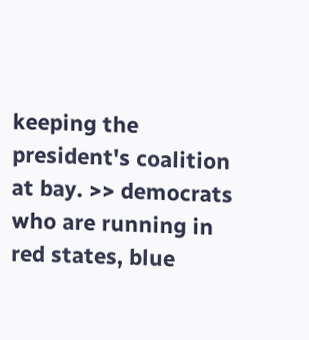keeping the president's coalition at bay. >> democrats who are running in red states, blue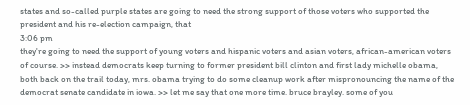states and so-called purple states are going to need the strong support of those voters who supported the president and his re-election campaign, that
3:06 pm
they're going to need the support of young voters and hispanic voters and asian voters, african-american voters of course. >> instead democrats keep turning to former president bill clinton and first lady michelle obama, both back on the trail today, mrs. obama trying to do some cleanup work after mispronouncing the name of the democrat senate candidate in iowa. >> let me say that one more time. bruce brayley. some of you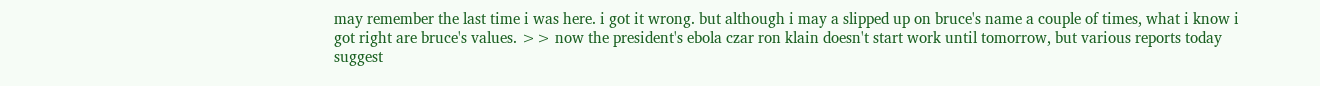may remember the last time i was here. i got it wrong. but although i may a slipped up on bruce's name a couple of times, what i know i got right are bruce's values. >> now the president's ebola czar ron klain doesn't start work until tomorrow, but various reports today suggest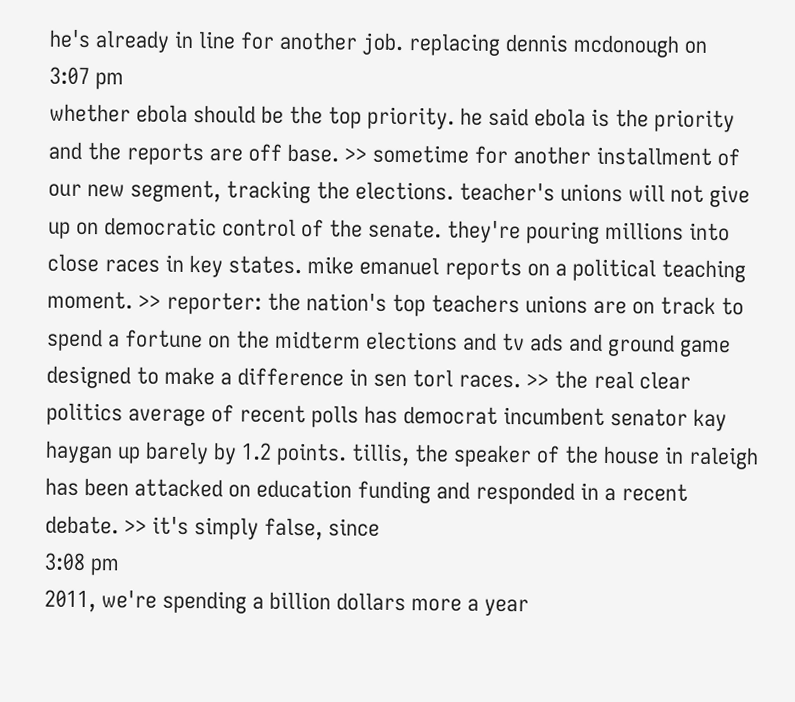he's already in line for another job. replacing dennis mcdonough on
3:07 pm
whether ebola should be the top priority. he said ebola is the priority and the reports are off base. >> sometime for another installment of our new segment, tracking the elections. teacher's unions will not give up on democratic control of the senate. they're pouring millions into close races in key states. mike emanuel reports on a political teaching moment. >> reporter: the nation's top teachers unions are on track to spend a fortune on the midterm elections and tv ads and ground game designed to make a difference in sen torl races. >> the real clear politics average of recent polls has democrat incumbent senator kay haygan up barely by 1.2 points. tillis, the speaker of the house in raleigh has been attacked on education funding and responded in a recent debate. >> it's simply false, since
3:08 pm
2011, we're spending a billion dollars more a year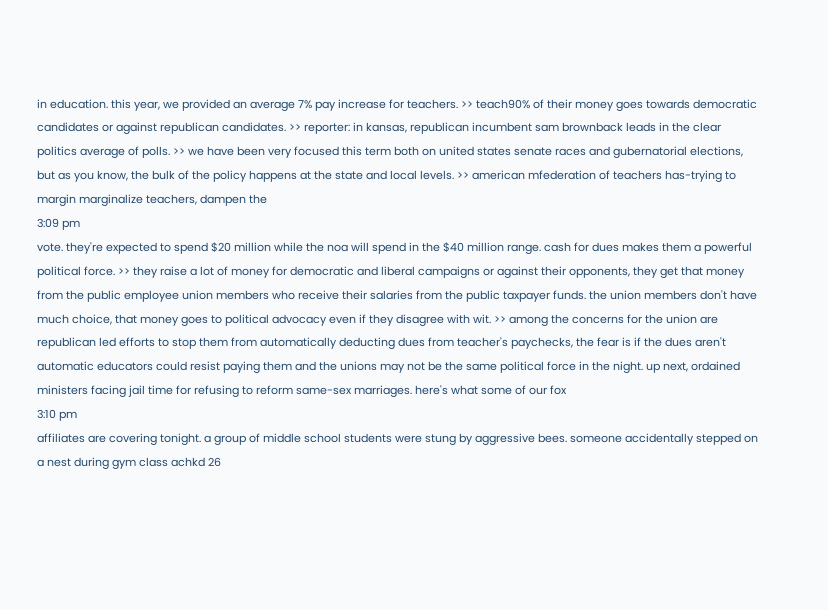in education. this year, we provided an average 7% pay increase for teachers. >> teach90% of their money goes towards democratic candidates or against republican candidates. >> reporter: in kansas, republican incumbent sam brownback leads in the clear politics average of polls. >> we have been very focused this term both on united states senate races and gubernatorial elections, but as you know, the bulk of the policy happens at the state and local levels. >> american mfederation of teachers has-trying to margin marginalize teachers, dampen the
3:09 pm
vote. they're expected to spend $20 million while the noa will spend in the $40 million range. cash for dues makes them a powerful political force. >> they raise a lot of money for democratic and liberal campaigns or against their opponents, they get that money from the public employee union members who receive their salaries from the public taxpayer funds. the union members don't have much choice, that money goes to political advocacy even if they disagree with wit. >> among the concerns for the union are republican led efforts to stop them from automatically deducting dues from teacher's paychecks, the fear is if the dues aren't automatic educators could resist paying them and the unions may not be the same political force in the night. up next, ordained ministers facing jail time for refusing to reform same-sex marriages. here's what some of our fox
3:10 pm
affiliates are covering tonight. a group of middle school students were stung by aggressive bees. someone accidentally stepped on a nest during gym class achkd 26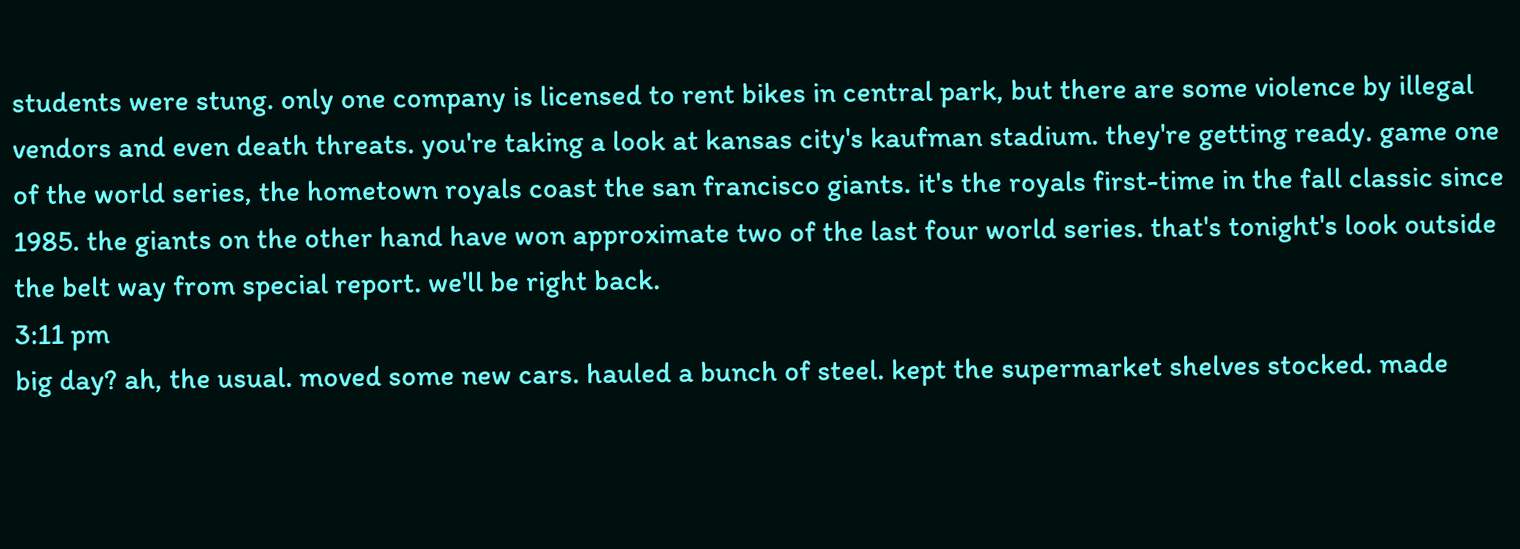students were stung. only one company is licensed to rent bikes in central park, but there are some violence by illegal vendors and even death threats. you're taking a look at kansas city's kaufman stadium. they're getting ready. game one of the world series, the hometown royals coast the san francisco giants. it's the royals first-time in the fall classic since 1985. the giants on the other hand have won approximate two of the last four world series. that's tonight's look outside the belt way from special report. we'll be right back.
3:11 pm
big day? ah, the usual. moved some new cars. hauled a bunch of steel. kept the supermarket shelves stocked. made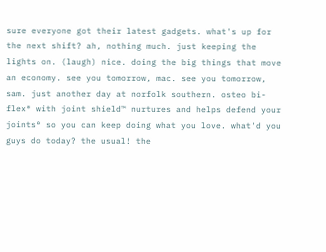sure everyone got their latest gadgets. what's up for the next shift? ah, nothing much. just keeping the lights on. (laugh) nice. doing the big things that move an economy. see you tomorrow, mac. see you tomorrow, sam. just another day at norfolk southern. osteo bi-flex® with joint shield™ nurtures and helps defend your joints° so you can keep doing what you love. what'd you guys do today? the usual! the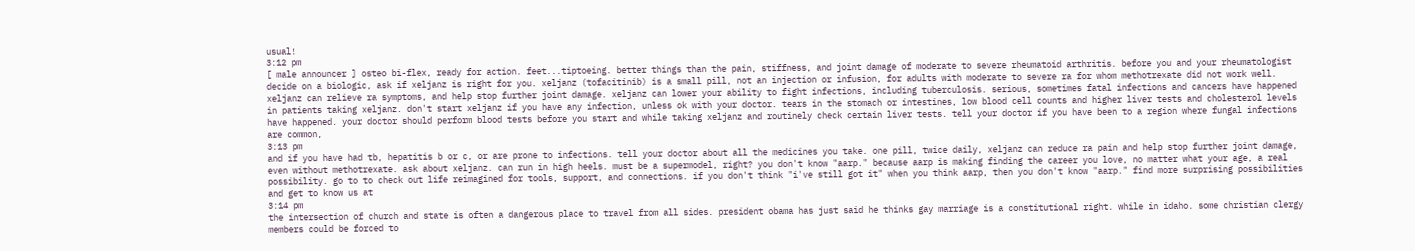usual!
3:12 pm
[ male announcer ] osteo bi-flex, ready for action. feet...tiptoeing. better things than the pain, stiffness, and joint damage of moderate to severe rheumatoid arthritis. before you and your rheumatologist decide on a biologic, ask if xeljanz is right for you. xeljanz (tofacitinib) is a small pill, not an injection or infusion, for adults with moderate to severe ra for whom methotrexate did not work well. xeljanz can relieve ra symptoms, and help stop further joint damage. xeljanz can lower your ability to fight infections, including tuberculosis. serious, sometimes fatal infections and cancers have happened in patients taking xeljanz. don't start xeljanz if you have any infection, unless ok with your doctor. tears in the stomach or intestines, low blood cell counts and higher liver tests and cholesterol levels have happened. your doctor should perform blood tests before you start and while taking xeljanz and routinely check certain liver tests. tell your doctor if you have been to a region where fungal infections are common,
3:13 pm
and if you have had tb, hepatitis b or c, or are prone to infections. tell your doctor about all the medicines you take. one pill, twice daily, xeljanz can reduce ra pain and help stop further joint damage, even without methotrexate. ask about xeljanz. can run in high heels. must be a supermodel, right? you don't know "aarp." because aarp is making finding the career you love, no matter what your age, a real possibility. go to to check out life reimagined for tools, support, and connections. if you don't think "i've still got it" when you think aarp, then you don't know "aarp." find more surprising possibilities and get to know us at
3:14 pm
the intersection of church and state is often a dangerous place to travel from all sides. president obama has just said he thinks gay marriage is a constitutional right. while in idaho. some christian clergy members could be forced to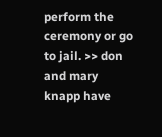perform the ceremony or go to jail. >> don and mary knapp have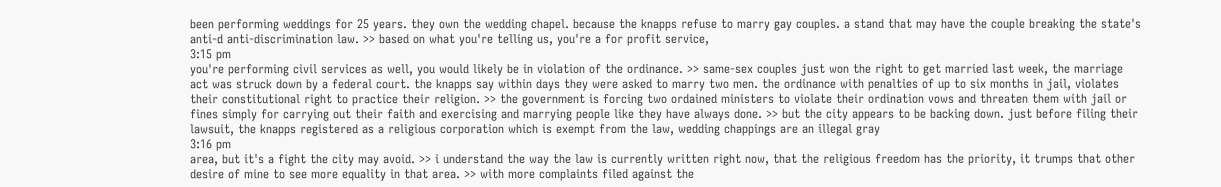been performing weddings for 25 years. they own the wedding chapel. because the knapps refuse to marry gay couples. a stand that may have the couple breaking the state's anti-d anti-discrimination law. >> based on what you're telling us, you're a for profit service,
3:15 pm
you're performing civil services as well, you would likely be in violation of the ordinance. >> same-sex couples just won the right to get married last week, the marriage act was struck down by a federal court. the knapps say within days they were asked to marry two men. the ordinance with penalties of up to six months in jail, violates their constitutional right to practice their religion. >> the government is forcing two ordained ministers to violate their ordination vows and threaten them with jail or fines simply for carrying out their faith and exercising and marrying people like they have always done. >> but the city appears to be backing down. just before filing their lawsuit, the knapps registered as a religious corporation which is exempt from the law, wedding chappings are an illegal gray
3:16 pm
area, but it's a fight the city may avoid. >> i understand the way the law is currently written right now, that the religious freedom has the priority, it trumps that other desire of mine to see more equality in that area. >> with more complaints filed against the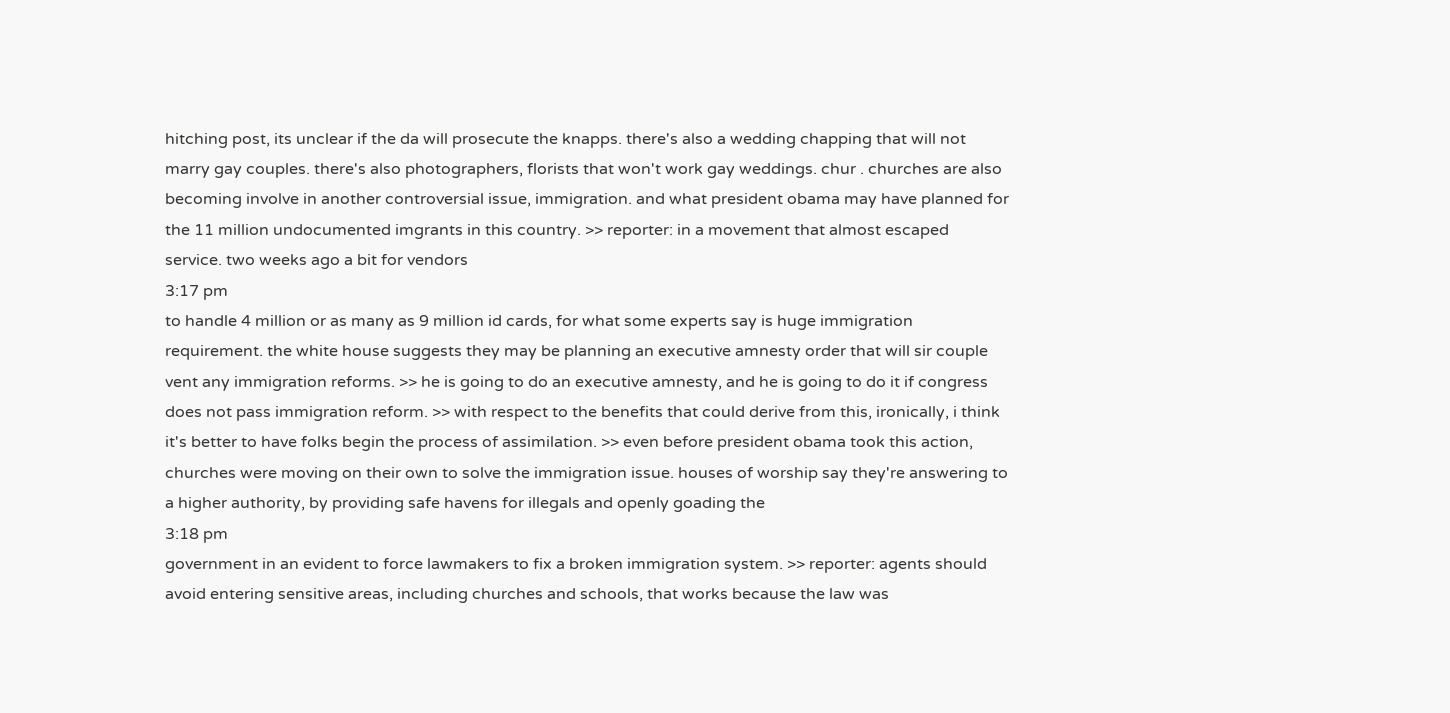hitching post, its unclear if the da will prosecute the knapps. there's also a wedding chapping that will not marry gay couples. there's also photographers, florists that won't work gay weddings. chur . churches are also becoming involve in another controversial issue, immigration. and what president obama may have planned for the 11 million undocumented imgrants in this country. >> reporter: in a movement that almost escaped service. two weeks ago a bit for vendors
3:17 pm
to handle 4 million or as many as 9 million id cards, for what some experts say is huge immigration requirement. the white house suggests they may be planning an executive amnesty order that will sir couple vent any immigration reforms. >> he is going to do an executive amnesty, and he is going to do it if congress does not pass immigration reform. >> with respect to the benefits that could derive from this, ironically, i think it's better to have folks begin the process of assimilation. >> even before president obama took this action, churches were moving on their own to solve the immigration issue. houses of worship say they're answering to a higher authority, by providing safe havens for illegals and openly goading the
3:18 pm
government in an evident to force lawmakers to fix a broken immigration system. >> reporter: agents should avoid entering sensitive areas, including churches and schools, that works because the law was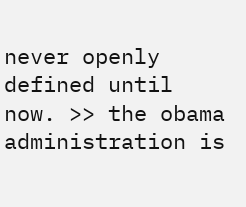never openly defined until now. >> the obama administration is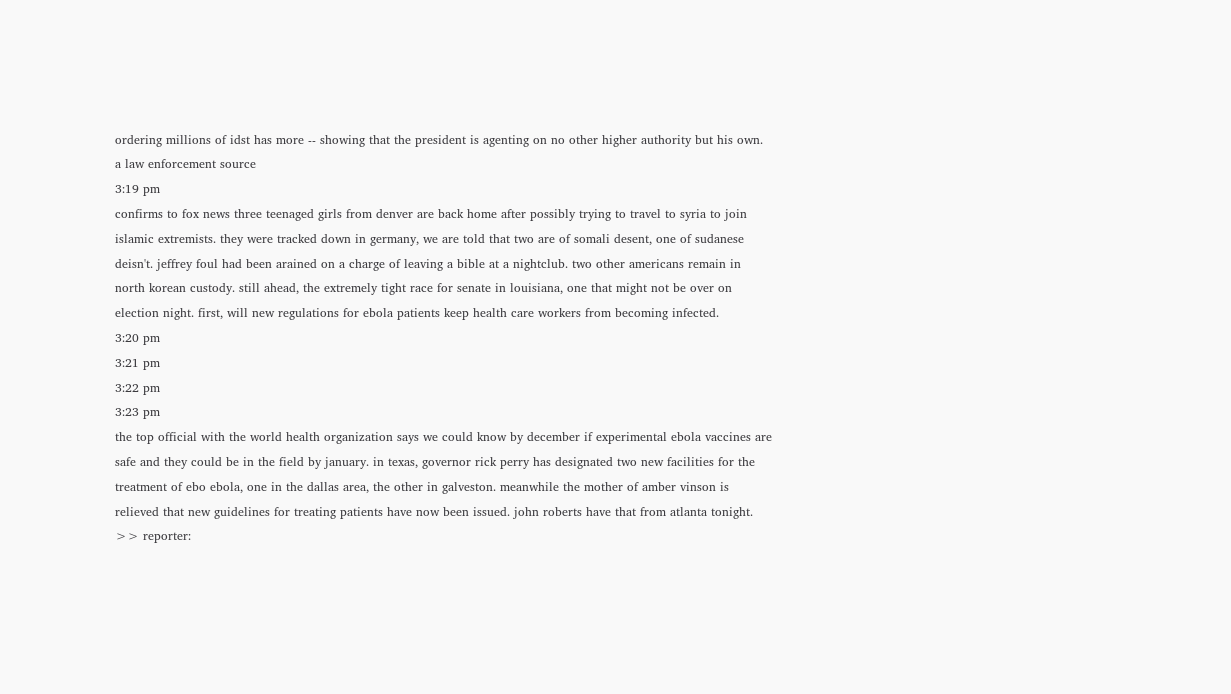ordering millions of idst has more -- showing that the president is agenting on no other higher authority but his own. a law enforcement source
3:19 pm
confirms to fox news three teenaged girls from denver are back home after possibly trying to travel to syria to join islamic extremists. they were tracked down in germany, we are told that two are of somali desent, one of sudanese deisn't. jeffrey foul had been arained on a charge of leaving a bible at a nightclub. two other americans remain in north korean custody. still ahead, the extremely tight race for senate in louisiana, one that might not be over on election night. first, will new regulations for ebola patients keep health care workers from becoming infected.
3:20 pm
3:21 pm
3:22 pm
3:23 pm
the top official with the world health organization says we could know by december if experimental ebola vaccines are safe and they could be in the field by january. in texas, governor rick perry has designated two new facilities for the treatment of ebo ebola, one in the dallas area, the other in galveston. meanwhile the mother of amber vinson is relieved that new guidelines for treating patients have now been issued. john roberts have that from atlanta tonight. >> reporter: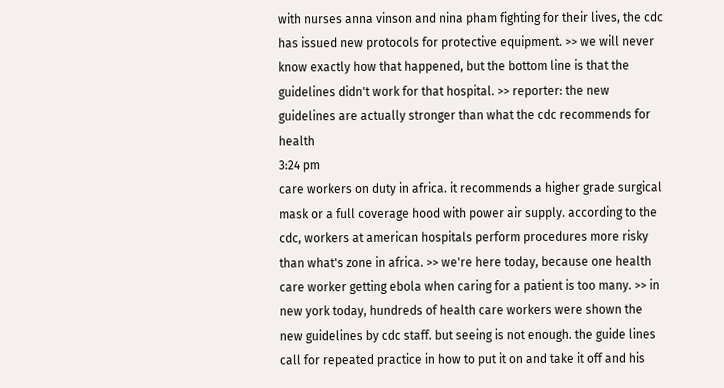with nurses anna vinson and nina pham fighting for their lives, the cdc has issued new protocols for protective equipment. >> we will never know exactly how that happened, but the bottom line is that the guidelines didn't work for that hospital. >> reporter: the new guidelines are actually stronger than what the cdc recommends for health
3:24 pm
care workers on duty in africa. it recommends a higher grade surgical mask or a full coverage hood with power air supply. according to the cdc, workers at american hospitals perform procedures more risky than what's zone in africa. >> we're here today, because one health care worker getting ebola when caring for a patient is too many. >> in new york today, hundreds of health care workers were shown the new guidelines by cdc staff. but seeing is not enough. the guide lines call for repeated practice in how to put it on and take it off and his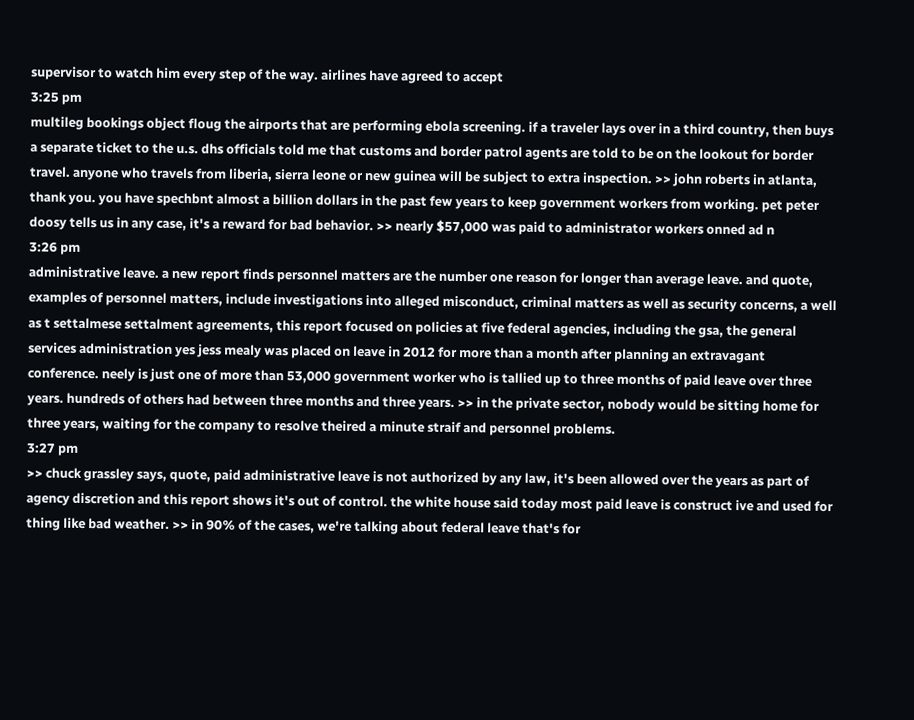supervisor to watch him every step of the way. airlines have agreed to accept
3:25 pm
multileg bookings object floug the airports that are performing ebola screening. if a traveler lays over in a third country, then buys a separate ticket to the u.s. dhs officials told me that customs and border patrol agents are told to be on the lookout for border travel. anyone who travels from liberia, sierra leone or new guinea will be subject to extra inspection. >> john roberts in atlanta, thank you. you have spechbnt almost a billion dollars in the past few years to keep government workers from working. pet peter doosy tells us in any case, it's a reward for bad behavior. >> nearly $57,000 was paid to administrator workers onned ad n
3:26 pm
administrative leave. a new report finds personnel matters are the number one reason for longer than average leave. and quote, examples of personnel matters, include investigations into alleged misconduct, criminal matters as well as security concerns, a well as t settalmese settalment agreements, this report focused on policies at five federal agencies, including the gsa, the general services administration yes jess mealy was placed on leave in 2012 for more than a month after planning an extravagant conference. neely is just one of more than 53,000 government worker who is tallied up to three months of paid leave over three years. hundreds of others had between three months and three years. >> in the private sector, nobody would be sitting home for three years, waiting for the company to resolve theired a minute straif and personnel problems.
3:27 pm
>> chuck grassley says, quote, paid administrative leave is not authorized by any law, it's been allowed over the years as part of agency discretion and this report shows it's out of control. the white house said today most paid leave is construct ive and used for thing like bad weather. >> in 90% of the cases, we're talking about federal leave that's for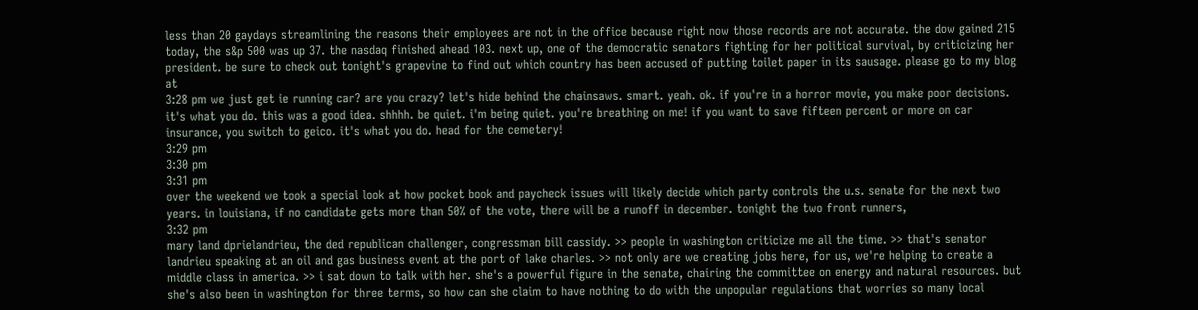less than 20 gaydays streamlining the reasons their employees are not in the office because right now those records are not accurate. the dow gained 215 today, the s&p 500 was up 37. the nasdaq finished ahead 103. next up, one of the democratic senators fighting for her political survival, by criticizing her president. be sure to check out tonight's grapevine to find out which country has been accused of putting toilet paper in its sausage. please go to my blog at
3:28 pm we just get ie running car? are you crazy? let's hide behind the chainsaws. smart. yeah. ok. if you're in a horror movie, you make poor decisions. it's what you do. this was a good idea. shhhh. be quiet. i'm being quiet. you're breathing on me! if you want to save fifteen percent or more on car insurance, you switch to geico. it's what you do. head for the cemetery!
3:29 pm
3:30 pm
3:31 pm
over the weekend we took a special look at how pocket book and paycheck issues will likely decide which party controls the u.s. senate for the next two years. in louisiana, if no candidate gets more than 50% of the vote, there will be a runoff in december. tonight the two front runners,
3:32 pm
mary land dprielandrieu, the ded republican challenger, congressman bill cassidy. >> people in washington criticize me all the time. >> that's senator landrieu speaking at an oil and gas business event at the port of lake charles. >> not only are we creating jobs here, for us, we're helping to create a middle class in america. >> i sat down to talk with her. she's a powerful figure in the senate, chairing the committee on energy and natural resources. but she's also been in washington for three terms, so how can she claim to have nothing to do with the unpopular regulations that worries so many local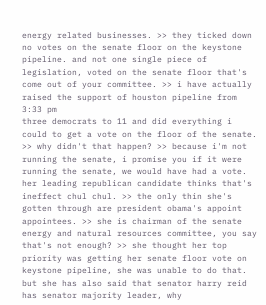energy related businesses. >> they ticked down no votes on the senate floor on the keystone pipeline. and not one single piece of legislation, voted on the senate floor that's come out of your committee. >> i have actually raised the support of houston pipeline from
3:33 pm
three democrats to 11 and did everything i could to get a vote on the floor of the senate. >> why didn't that happen? >> because i'm not running the senate, i promise you if it were running the senate, we would have had a vote. her leading republican candidate thinks that's ineffect chul chul. >> the only thin she's gotten through are president obama's appoint appointees. >> she is chairman of the senate energy and natural resources committee, you say that's not enough? >> she thought her top priority was getting her senate floor vote on keystone pipeline, she was unable to do that. but she has also said that senator harry reid has senator majority leader, why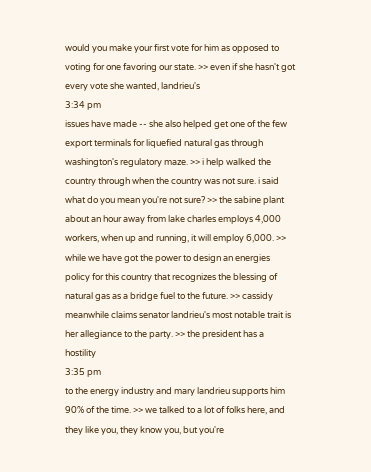would you make your first vote for him as opposed to voting for one favoring our state. >> even if she hasn't got every vote she wanted, landrieu's
3:34 pm
issues have made -- she also helped get one of the few export terminals for liquefied natural gas through washington's regulatory maze. >> i help walked the country through when the country was not sure. i said what do you mean you're not sure? >> the sabine plant about an hour away from lake charles employs 4,000 workers, when up and running, it will employ 6,000. >> while we have got the power to design an energies policy for this country that recognizes the blessing of natural gas as a bridge fuel to the future. >> cassidy meanwhile claims senator landrieu's most notable trait is her allegiance to the party. >> the president has a hostility
3:35 pm
to the energy industry and mary landrieu supports him 90% of the time. >> we talked to a lot of folks here, and they like you, they know you, but you're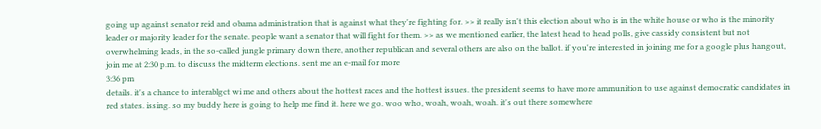going up against senator reid and obama administration that is against what they're fighting for. >> it really isn't this election about who is in the white house or who is the minority leader or majority leader for the senate. people want a senator that will fight for them. >> as we mentioned earlier, the latest head to head polls, give cassidy consistent but not overwhelming leads, in the so-called jungle primary down there, another republican and several others are also on the ballot. if you're interested in joining me for a google plus hangout, join me at 2:30 p.m. to discuss the midterm elections. sent me an e-mail for more
3:36 pm
details. it's a chance to interablgct wi me and others about the hottest races and the hottest issues. the president seems to have more ammunition to use against democratic candidates in red states. issing. so my buddy here is going to help me find it. here we go. woo who, woah, woah, woah. it's out there somewhere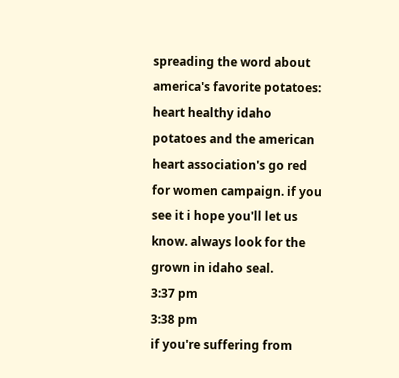spreading the word about america's favorite potatoes: heart healthy idaho potatoes and the american heart association's go red for women campaign. if you see it i hope you'll let us know. always look for the grown in idaho seal.
3:37 pm
3:38 pm
if you're suffering from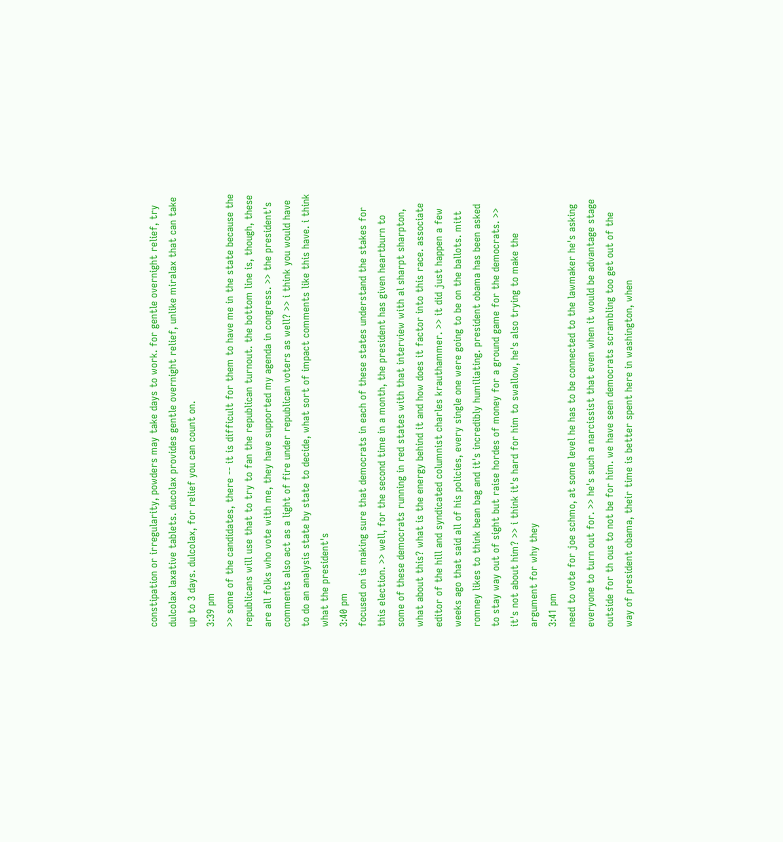constipation or irregularity, powders may take days to work. for gentle overnight relief, try dulcolax laxative tablets. ducolax provides gentle overnight relief, unlike miralax that can take up to 3 days. dulcolax, for relief you can count on.
3:39 pm
>> some of the candidates, there -- it is difficult for them to have me in the state because the republicans will use that to try to fan the republican turnout. the bottom line is, though, these are all folks who vote with me, they have supported my agenda in congress. >> the president's comments also act as a light of fire under republican voters as well? >> i think you would have to do an analysis state by state to decide, what sort of impact comments like this have. i think what the president's
3:40 pm
focused on is making sure that democrats in each of these states understand the stakes for this election. >> well, for the second time in a month, the president has given heartburn to some of these democrats running in red states with that interview with al sharpt sharpton, what about this? what is the energy behind it and how does it factor into this race. associate editor of the hill and syndicated columnist charles krauthammer. >> it did just happen a few weeks ago that said all of his policies, every single one were going to be on the ballots. mitt romney likes to think bean bag and it's incredibly humiliating. president obama has been asked to stay way out of sight but raise hordes of money for a ground game for the democrats. >> it's not about him? >> i think it's hard for him to swallow, he's also trying to make the argument for why they
3:41 pm
need to vote for joe schmo, at some level he has to be connected to the lawmaker he's asking everyone to turn out for. >> he's such a narcissist that even when it would be advantage stage outside for th ous to not be for him. we have seen democrats scrambling too get out of the way of president obama, their time is better spent here in washington, when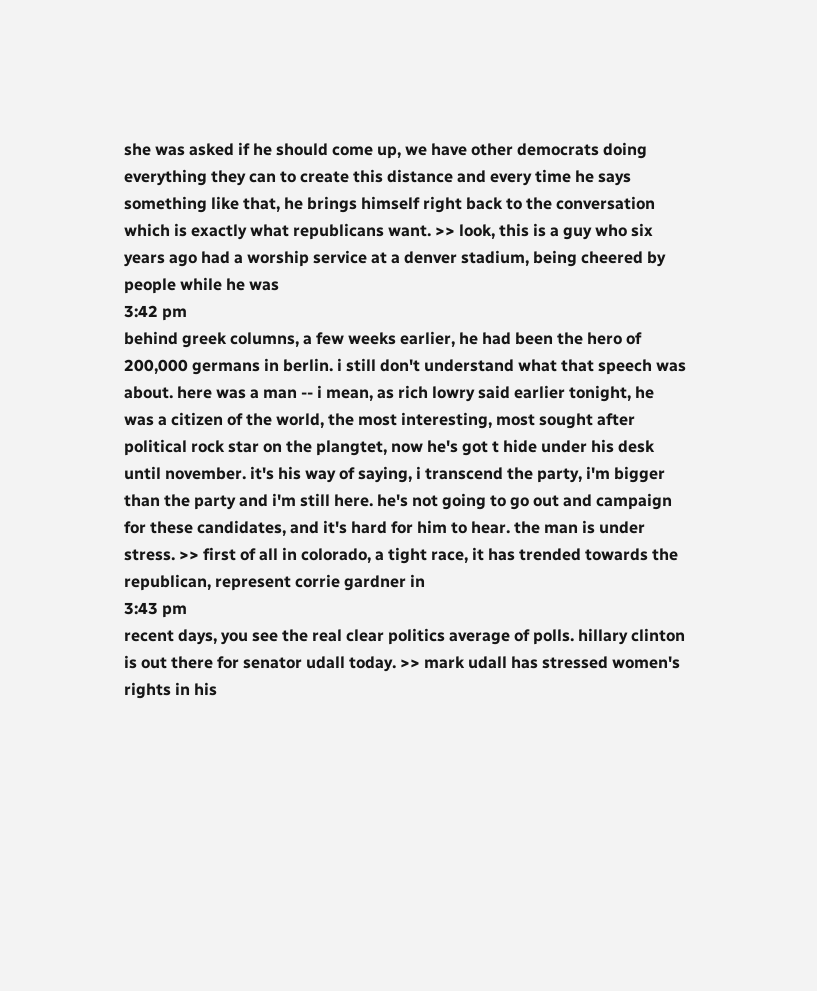she was asked if he should come up, we have other democrats doing everything they can to create this distance and every time he says something like that, he brings himself right back to the conversation which is exactly what republicans want. >> look, this is a guy who six years ago had a worship service at a denver stadium, being cheered by people while he was
3:42 pm
behind greek columns, a few weeks earlier, he had been the hero of 200,000 germans in berlin. i still don't understand what that speech was about. here was a man -- i mean, as rich lowry said earlier tonight, he was a citizen of the world, the most interesting, most sought after political rock star on the plangtet, now he's got t hide under his desk until november. it's his way of saying, i transcend the party, i'm bigger than the party and i'm still here. he's not going to go out and campaign for these candidates, and it's hard for him to hear. the man is under stress. >> first of all in colorado, a tight race, it has trended towards the republican, represent corrie gardner in
3:43 pm
recent days, you see the real clear politics average of polls. hillary clinton is out there for senator udall today. >> mark udall has stressed women's rights in his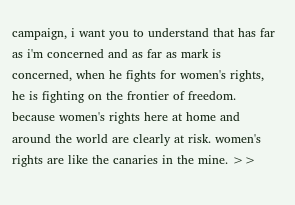campaign, i want you to understand that has far as i'm concerned and as far as mark is concerned, when he fights for women's rights, he is fighting on the frontier of freedom. because women's rights here at home and around the world are clearly at risk. women's rights are like the canaries in the mine. >>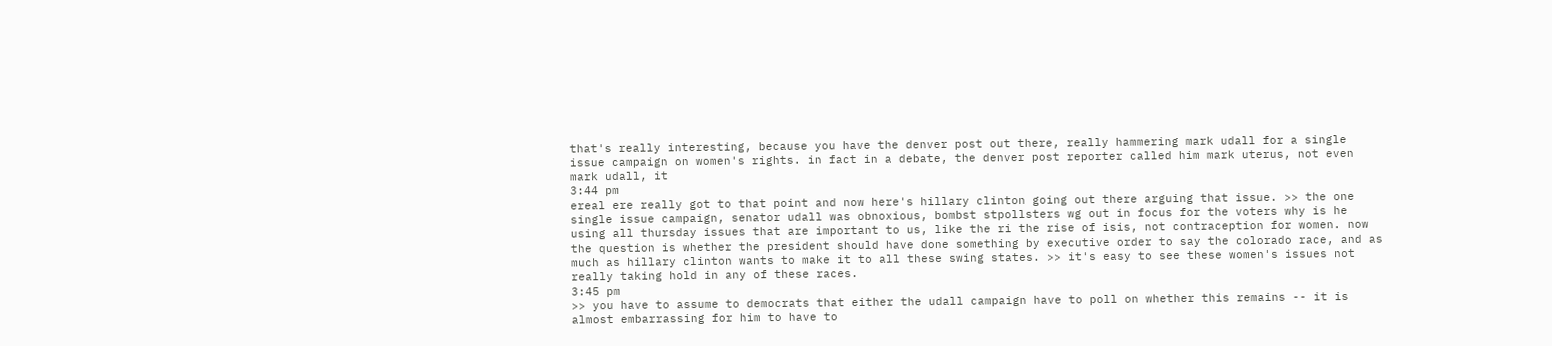that's really interesting, because you have the denver post out there, really hammering mark udall for a single issue campaign on women's rights. in fact in a debate, the denver post reporter called him mark uterus, not even mark udall, it
3:44 pm
ereal ere really got to that point and now here's hillary clinton going out there arguing that issue. >> the one single issue campaign, senator udall was obnoxious, bombst stpollsters wg out in focus for the voters why is he using all thursday issues that are important to us, like the ri the rise of isis, not contraception for women. now the question is whether the president should have done something by executive order to say the colorado race, and as much as hillary clinton wants to make it to all these swing states. >> it's easy to see these women's issues not really taking hold in any of these races.
3:45 pm
>> you have to assume to democrats that either the udall campaign have to poll on whether this remains -- it is almost embarrassing for him to have to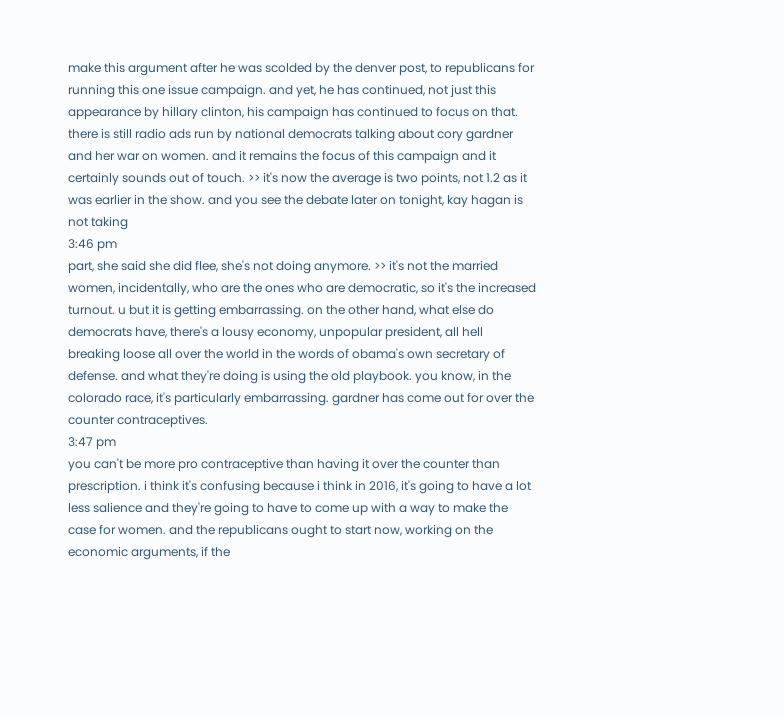make this argument after he was scolded by the denver post, to republicans for running this one issue campaign. and yet, he has continued, not just this appearance by hillary clinton, his campaign has continued to focus on that. there is still radio ads run by national democrats talking about cory gardner and her war on women. and it remains the focus of this campaign and it certainly sounds out of touch. >> it's now the average is two points, not 1.2 as it was earlier in the show. and you see the debate later on tonight, kay hagan is not taking
3:46 pm
part, she said she did flee, she's not doing anymore. >> it's not the married women, incidentally, who are the ones who are democratic, so it's the increased turnout. u but it is getting embarrassing. on the other hand, what else do democrats have, there's a lousy economy, unpopular president, all hell breaking loose all over the world in the words of obama's own secretary of defense. and what they're doing is using the old playbook. you know, in the colorado race, it's particularly embarrassing. gardner has come out for over the counter contraceptives.
3:47 pm
you can't be more pro contraceptive than having it over the counter than prescription. i think it's confusing because i think in 2016, it's going to have a lot less salience and they're going to have to come up with a way to make the case for women. and the republicans ought to start now, working on the economic arguments, if the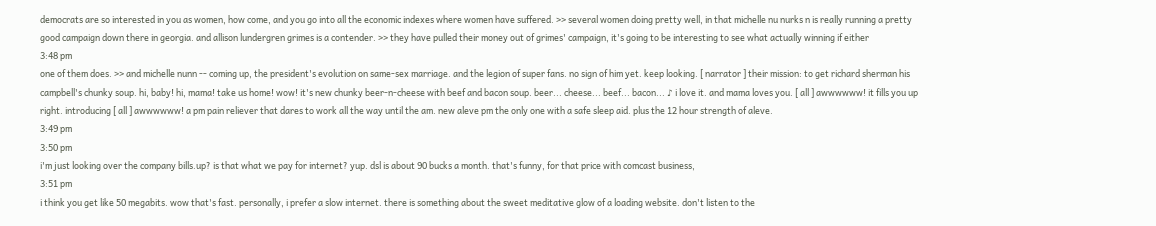democrats are so interested in you as women, how come, and you go into all the economic indexes where women have suffered. >> several women doing pretty well, in that michelle nu nurks n is really running a pretty good campaign down there in georgia. and allison lundergren grimes is a contender. >> they have pulled their money out of grimes' campaign, it's going to be interesting to see what actually winning if either
3:48 pm
one of them does. >> and michelle nunn -- coming up, the president's evolution on same-sex marriage. and the legion of super fans. no sign of him yet. keep looking. [ narrator ] their mission: to get richard sherman his campbell's chunky soup. hi, baby! hi, mama! take us home! wow! it's new chunky beer-n-cheese with beef and bacon soup. beer... cheese... beef... bacon... ♪ i love it. and mama loves you. [ all ] awwwwww! it fills you up right. introducing [ all ] awwwwww! a pm pain reliever that dares to work all the way until the am. new aleve pm the only one with a safe sleep aid. plus the 12 hour strength of aleve.
3:49 pm
3:50 pm
i'm just looking over the company bills.up? is that what we pay for internet? yup. dsl is about 90 bucks a month. that's funny, for that price with comcast business,
3:51 pm
i think you get like 50 megabits. wow that's fast. personally, i prefer a slow internet. there is something about the sweet meditative glow of a loading website. don't listen to the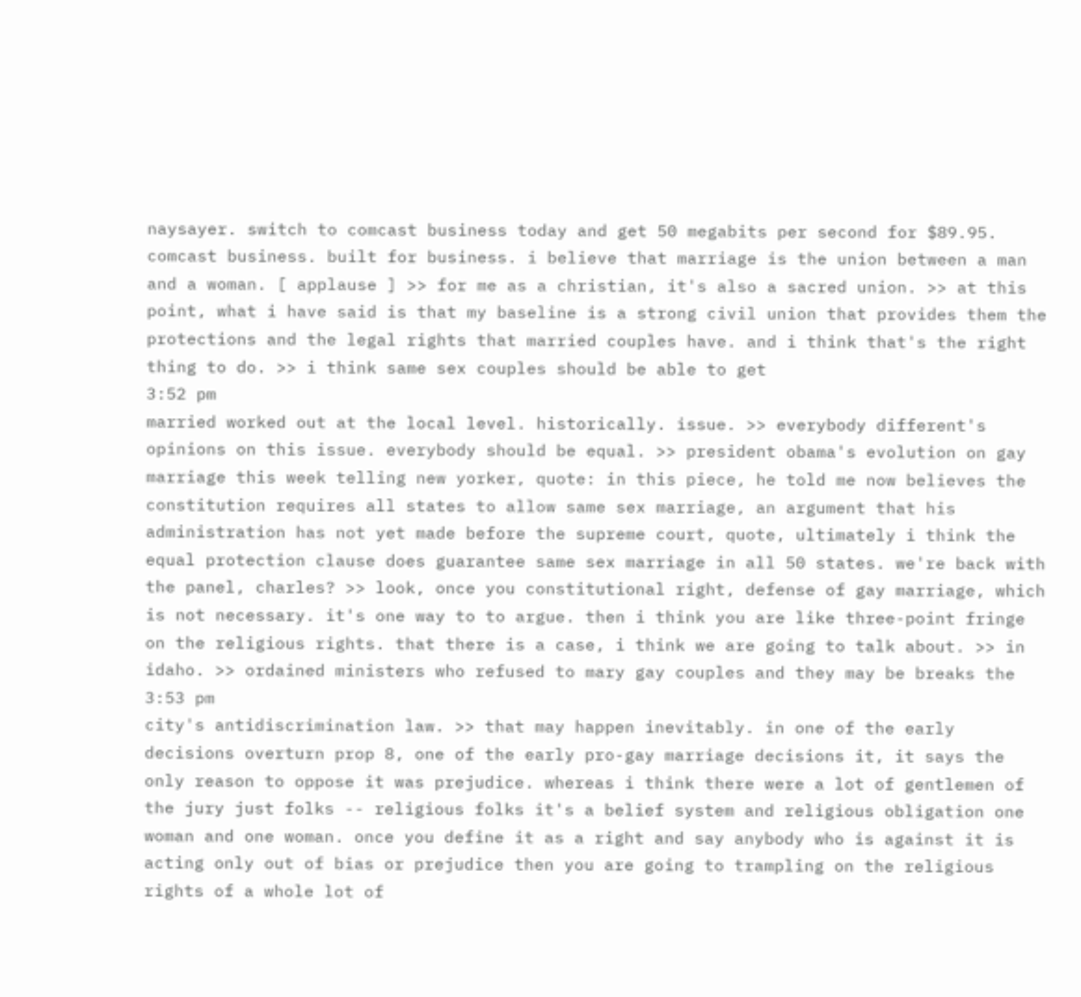naysayer. switch to comcast business today and get 50 megabits per second for $89.95. comcast business. built for business. i believe that marriage is the union between a man and a woman. [ applause ] >> for me as a christian, it's also a sacred union. >> at this point, what i have said is that my baseline is a strong civil union that provides them the protections and the legal rights that married couples have. and i think that's the right thing to do. >> i think same sex couples should be able to get
3:52 pm
married worked out at the local level. historically. issue. >> everybody different's opinions on this issue. everybody should be equal. >> president obama's evolution on gay marriage this week telling new yorker, quote: in this piece, he told me now believes the constitution requires all states to allow same sex marriage, an argument that his administration has not yet made before the supreme court, quote, ultimately i think the equal protection clause does guarantee same sex marriage in all 50 states. we're back with the panel, charles? >> look, once you constitutional right, defense of gay marriage, which is not necessary. it's one way to to argue. then i think you are like three-point fringe on the religious rights. that there is a case, i think we are going to talk about. >> in idaho. >> ordained ministers who refused to mary gay couples and they may be breaks the
3:53 pm
city's antidiscrimination law. >> that may happen inevitably. in one of the early decisions overturn prop 8, one of the early pro-gay marriage decisions it, it says the only reason to oppose it was prejudice. whereas i think there were a lot of gentlemen of the jury just folks -- religious folks it's a belief system and religious obligation one woman and one woman. once you define it as a right and say anybody who is against it is acting only out of bias or prejudice then you are going to trampling on the religious rights of a whole lot of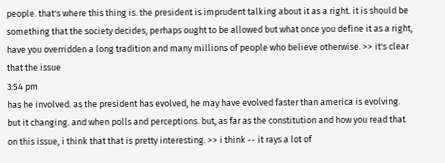people. that's where this thing is. the president is imprudent talking about it as a right. it is should be something that the society decides, perhaps ought to be allowed but what once you define it as a right, have you overridden a long tradition and many millions of people who believe otherwise. >> it's clear that the issue
3:54 pm
has he involved. as the president has evolved, he may have evolved faster than america is evolving. but it changing. and when polls and perceptions. but, as far as the constitution and how you read that on this issue, i think that that is pretty interesting. >> i think -- it rays a lot of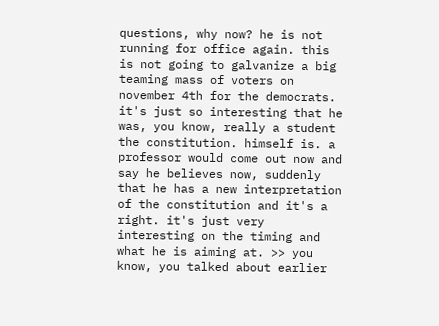questions, why now? he is not running for office again. this is not going to galvanize a big teaming mass of voters on november 4th for the democrats. it's just so interesting that he was, you know, really a student the constitution. himself is. a professor would come out now and say he believes now, suddenly that he has a new interpretation of the constitution and it's a right. it's just very interesting on the timing and what he is aiming at. >> you know, you talked about earlier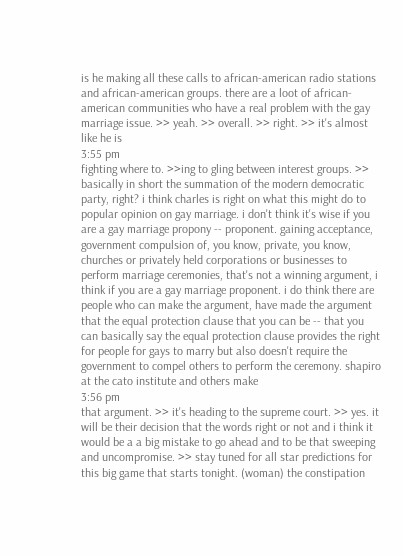is he making all these calls to african-american radio stations and african-american groups. there are a loot of african-american communities who have a real problem with the gay marriage issue. >> yeah. >> overall. >> right. >> it's almost like he is
3:55 pm
fighting where to. >>ing to gling between interest groups. >> basically in short the summation of the modern democratic party, right? i think charles is right on what this might do to popular opinion on gay marriage. i don't think it's wise if you are a gay marriage propony -- proponent. gaining acceptance, government compulsion of, you know, private, you know, churches or privately held corporations or businesses to perform marriage ceremonies, that's not a winning argument, i think if you are a gay marriage proponent. i do think there are people who can make the argument, have made the argument that the equal protection clause that you can be -- that you can basically say the equal protection clause provides the right for people for gays to marry but also doesn't require the government to compel others to perform the ceremony. shapiro at the cato institute and others make
3:56 pm
that argument. >> it's heading to the supreme court. >> yes. it will be their decision that the words right or not and i think it would be a a big mistake to go ahead and to be that sweeping and uncompromise. >> stay tuned for all star predictions for this big game that starts tonight. (woman) the constipation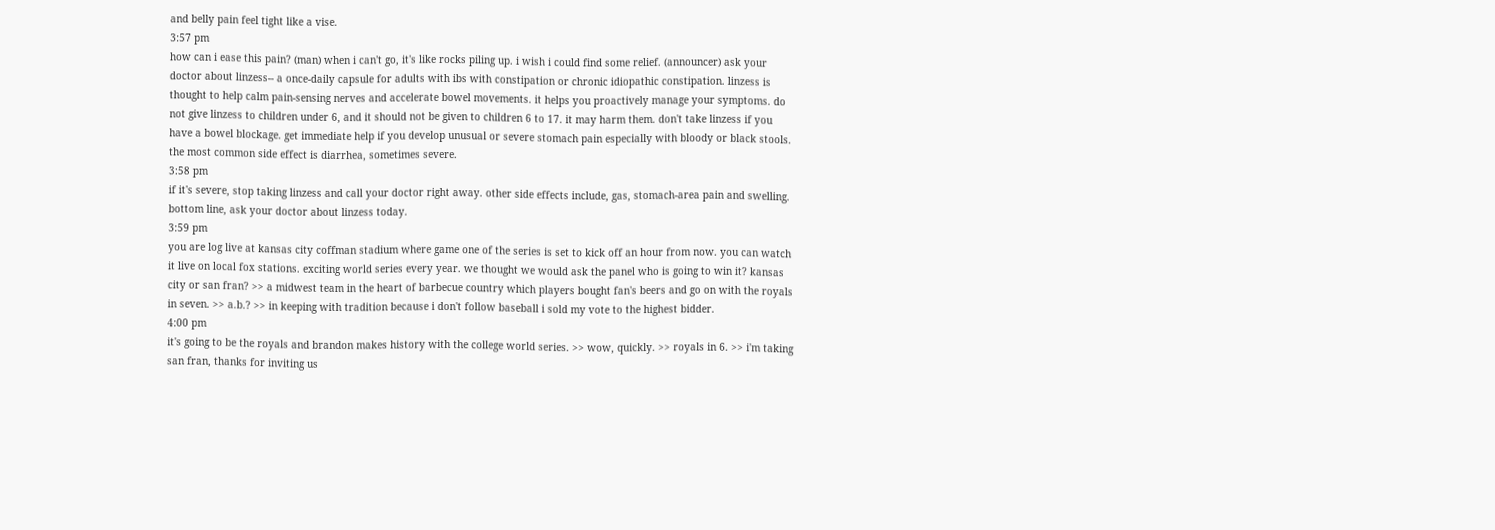and belly pain feel tight like a vise.
3:57 pm
how can i ease this pain? (man) when i can't go, it's like rocks piling up. i wish i could find some relief. (announcer) ask your doctor about linzess-- a once-daily capsule for adults with ibs with constipation or chronic idiopathic constipation. linzess is thought to help calm pain-sensing nerves and accelerate bowel movements. it helps you proactively manage your symptoms. do not give linzess to children under 6, and it should not be given to children 6 to 17. it may harm them. don't take linzess if you have a bowel blockage. get immediate help if you develop unusual or severe stomach pain especially with bloody or black stools. the most common side effect is diarrhea, sometimes severe.
3:58 pm
if it's severe, stop taking linzess and call your doctor right away. other side effects include, gas, stomach-area pain and swelling. bottom line, ask your doctor about linzess today.
3:59 pm
you are log live at kansas city coffman stadium where game one of the series is set to kick off an hour from now. you can watch it live on local fox stations. exciting world series every year. we thought we would ask the panel who is going to win it? kansas city or san fran? >> a midwest team in the heart of barbecue country which players bought fan's beers and go on with the royals in seven. >> a.b.? >> in keeping with tradition because i don't follow baseball i sold my vote to the highest bidder.
4:00 pm
it's going to be the royals and brandon makes history with the college world series. >> wow, quickly. >> royals in 6. >> i'm taking san fran, thanks for inviting us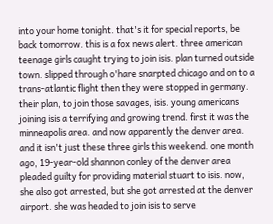into your home tonight. that's it for special reports, be back tomorrow. this is a fox news alert. three american teenage girls caught trying to join isis. plan turned outside town. slipped through o'hare snarpted chicago and on to a trans-atlantic flight then they were stopped in germany. their plan, to join those savages, isis. young americans joining isis a terrifying and growing trend. first it was the minneapolis area. and now apparently the denver area. and it isn't just these three girls this weekend. one month ago, 19-year-old shannon conley of the denver area pleaded guilty for providing material stuart to isis. now, she also got arrested, but she got arrested at the denver airport. she was headed to join isis to serve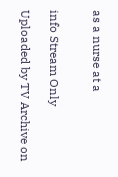as a nurse at a


info Stream Only

Uploaded by TV Archive on